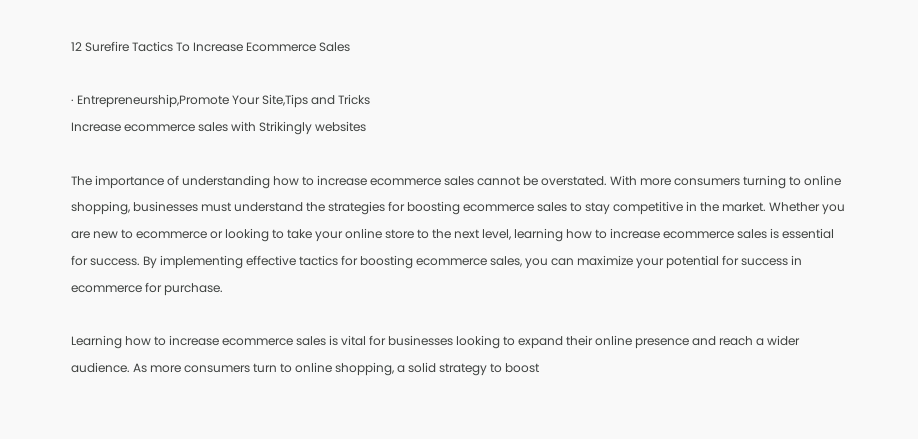12 Surefire Tactics To Increase Ecommerce Sales

· Entrepreneurship,Promote Your Site,Tips and Tricks
Increase ecommerce sales with Strikingly websites

The importance of understanding how to increase ecommerce sales cannot be overstated. With more consumers turning to online shopping, businesses must understand the strategies for boosting ecommerce sales to stay competitive in the market. Whether you are new to ecommerce or looking to take your online store to the next level, learning how to increase ecommerce sales is essential for success. By implementing effective tactics for boosting ecommerce sales, you can maximize your potential for success in ecommerce for purchase.

Learning how to increase ecommerce sales is vital for businesses looking to expand their online presence and reach a wider audience. As more consumers turn to online shopping, a solid strategy to boost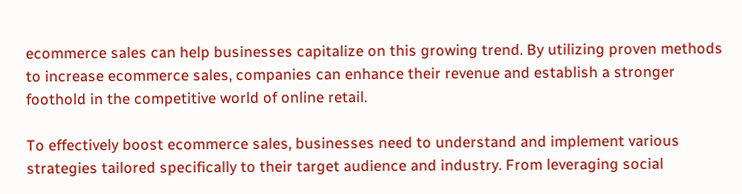ecommerce sales can help businesses capitalize on this growing trend. By utilizing proven methods to increase ecommerce sales, companies can enhance their revenue and establish a stronger foothold in the competitive world of online retail.

To effectively boost ecommerce sales, businesses need to understand and implement various strategies tailored specifically to their target audience and industry. From leveraging social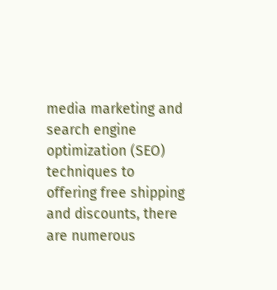media marketing and search engine optimization (SEO) techniques to offering free shipping and discounts, there are numerous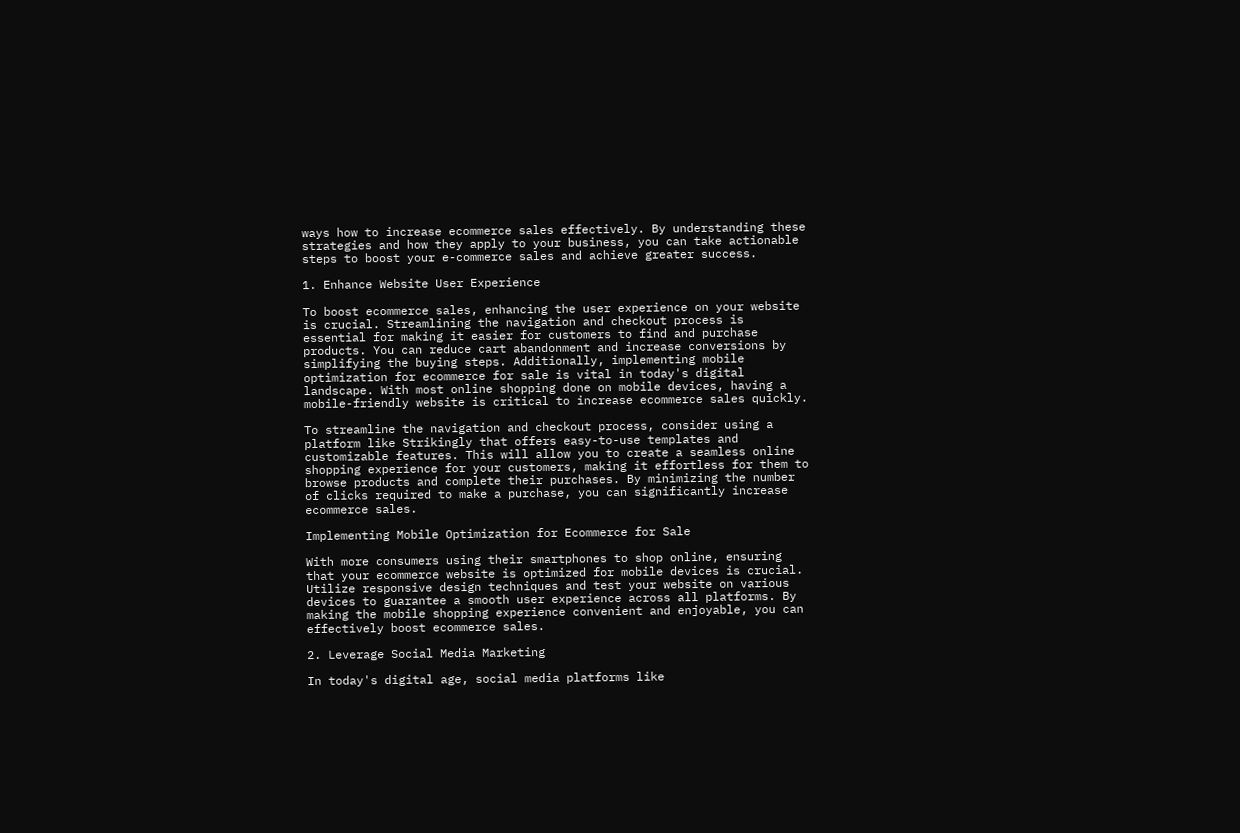ways how to increase ecommerce sales effectively. By understanding these strategies and how they apply to your business, you can take actionable steps to boost your e-commerce sales and achieve greater success.

1. Enhance Website User Experience

To boost ecommerce sales, enhancing the user experience on your website is crucial. Streamlining the navigation and checkout process is essential for making it easier for customers to find and purchase products. You can reduce cart abandonment and increase conversions by simplifying the buying steps. Additionally, implementing mobile optimization for ecommerce for sale is vital in today's digital landscape. With most online shopping done on mobile devices, having a mobile-friendly website is critical to increase ecommerce sales quickly.

To streamline the navigation and checkout process, consider using a platform like Strikingly that offers easy-to-use templates and customizable features. This will allow you to create a seamless online shopping experience for your customers, making it effortless for them to browse products and complete their purchases. By minimizing the number of clicks required to make a purchase, you can significantly increase ecommerce sales.

Implementing Mobile Optimization for Ecommerce for Sale

With more consumers using their smartphones to shop online, ensuring that your ecommerce website is optimized for mobile devices is crucial. Utilize responsive design techniques and test your website on various devices to guarantee a smooth user experience across all platforms. By making the mobile shopping experience convenient and enjoyable, you can effectively boost ecommerce sales.

2. Leverage Social Media Marketing

In today's digital age, social media platforms like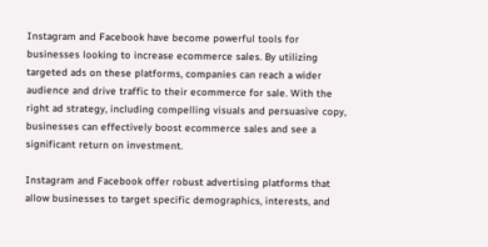Instagram and Facebook have become powerful tools for businesses looking to increase ecommerce sales. By utilizing targeted ads on these platforms, companies can reach a wider audience and drive traffic to their ecommerce for sale. With the right ad strategy, including compelling visuals and persuasive copy, businesses can effectively boost ecommerce sales and see a significant return on investment.

Instagram and Facebook offer robust advertising platforms that allow businesses to target specific demographics, interests, and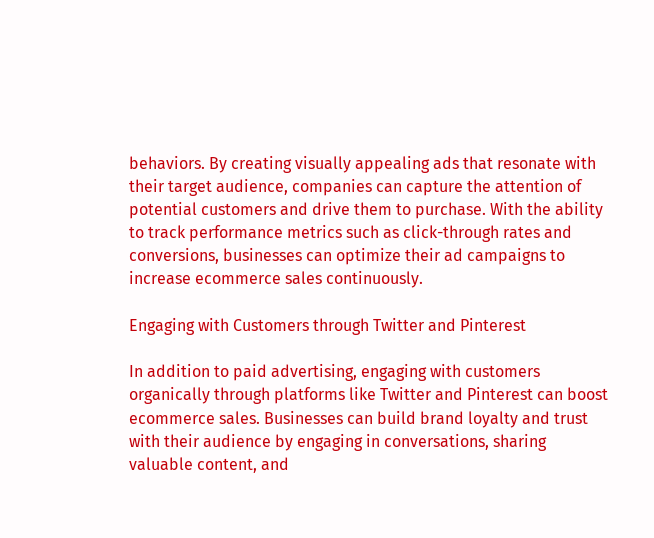behaviors. By creating visually appealing ads that resonate with their target audience, companies can capture the attention of potential customers and drive them to purchase. With the ability to track performance metrics such as click-through rates and conversions, businesses can optimize their ad campaigns to increase ecommerce sales continuously.

Engaging with Customers through Twitter and Pinterest

In addition to paid advertising, engaging with customers organically through platforms like Twitter and Pinterest can boost ecommerce sales. Businesses can build brand loyalty and trust with their audience by engaging in conversations, sharing valuable content, and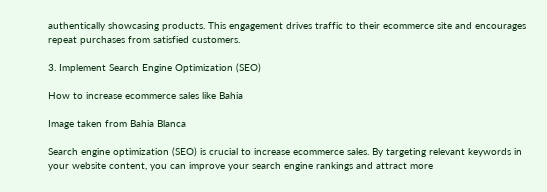authentically showcasing products. This engagement drives traffic to their ecommerce site and encourages repeat purchases from satisfied customers.

3. Implement Search Engine Optimization (SEO)

How to increase ecommerce sales like Bahia

Image taken from Bahia Blanca

Search engine optimization (SEO) is crucial to increase ecommerce sales. By targeting relevant keywords in your website content, you can improve your search engine rankings and attract more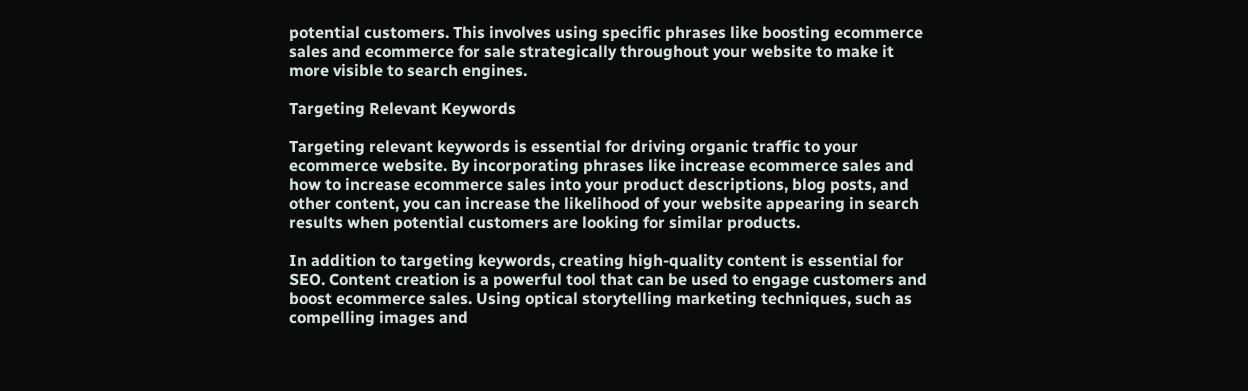potential customers. This involves using specific phrases like boosting ecommerce sales and ecommerce for sale strategically throughout your website to make it more visible to search engines.

Targeting Relevant Keywords

Targeting relevant keywords is essential for driving organic traffic to your ecommerce website. By incorporating phrases like increase ecommerce sales and how to increase ecommerce sales into your product descriptions, blog posts, and other content, you can increase the likelihood of your website appearing in search results when potential customers are looking for similar products.

In addition to targeting keywords, creating high-quality content is essential for SEO. Content creation is a powerful tool that can be used to engage customers and boost ecommerce sales. Using optical storytelling marketing techniques, such as compelling images and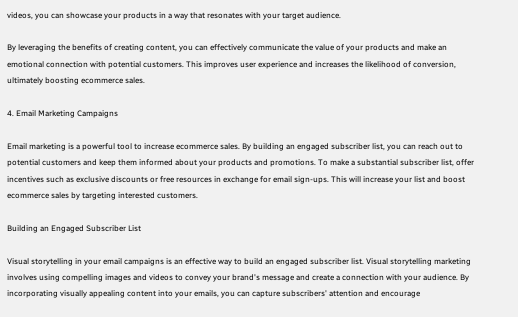videos, you can showcase your products in a way that resonates with your target audience.

By leveraging the benefits of creating content, you can effectively communicate the value of your products and make an emotional connection with potential customers. This improves user experience and increases the likelihood of conversion, ultimately boosting ecommerce sales.

4. Email Marketing Campaigns

Email marketing is a powerful tool to increase ecommerce sales. By building an engaged subscriber list, you can reach out to potential customers and keep them informed about your products and promotions. To make a substantial subscriber list, offer incentives such as exclusive discounts or free resources in exchange for email sign-ups. This will increase your list and boost ecommerce sales by targeting interested customers.

Building an Engaged Subscriber List

Visual storytelling in your email campaigns is an effective way to build an engaged subscriber list. Visual storytelling marketing involves using compelling images and videos to convey your brand's message and create a connection with your audience. By incorporating visually appealing content into your emails, you can capture subscribers' attention and encourage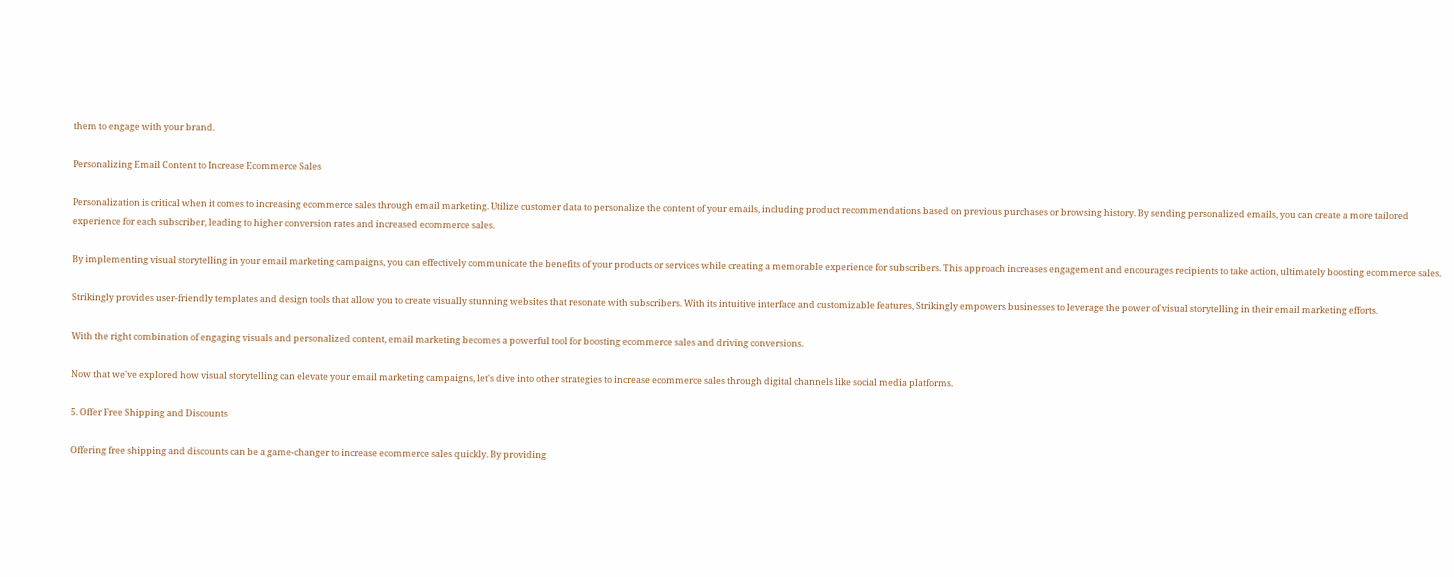them to engage with your brand.

Personalizing Email Content to Increase Ecommerce Sales

Personalization is critical when it comes to increasing ecommerce sales through email marketing. Utilize customer data to personalize the content of your emails, including product recommendations based on previous purchases or browsing history. By sending personalized emails, you can create a more tailored experience for each subscriber, leading to higher conversion rates and increased ecommerce sales.

By implementing visual storytelling in your email marketing campaigns, you can effectively communicate the benefits of your products or services while creating a memorable experience for subscribers. This approach increases engagement and encourages recipients to take action, ultimately boosting ecommerce sales.

Strikingly provides user-friendly templates and design tools that allow you to create visually stunning websites that resonate with subscribers. With its intuitive interface and customizable features, Strikingly empowers businesses to leverage the power of visual storytelling in their email marketing efforts.

With the right combination of engaging visuals and personalized content, email marketing becomes a powerful tool for boosting ecommerce sales and driving conversions.

Now that we've explored how visual storytelling can elevate your email marketing campaigns, let's dive into other strategies to increase ecommerce sales through digital channels like social media platforms.

5. Offer Free Shipping and Discounts

Offering free shipping and discounts can be a game-changer to increase ecommerce sales quickly. By providing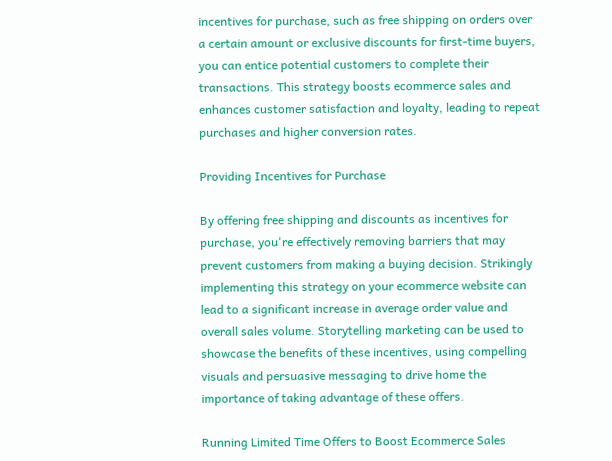incentives for purchase, such as free shipping on orders over a certain amount or exclusive discounts for first-time buyers, you can entice potential customers to complete their transactions. This strategy boosts ecommerce sales and enhances customer satisfaction and loyalty, leading to repeat purchases and higher conversion rates.

Providing Incentives for Purchase

By offering free shipping and discounts as incentives for purchase, you're effectively removing barriers that may prevent customers from making a buying decision. Strikingly implementing this strategy on your ecommerce website can lead to a significant increase in average order value and overall sales volume. Storytelling marketing can be used to showcase the benefits of these incentives, using compelling visuals and persuasive messaging to drive home the importance of taking advantage of these offers.

Running Limited Time Offers to Boost Ecommerce Sales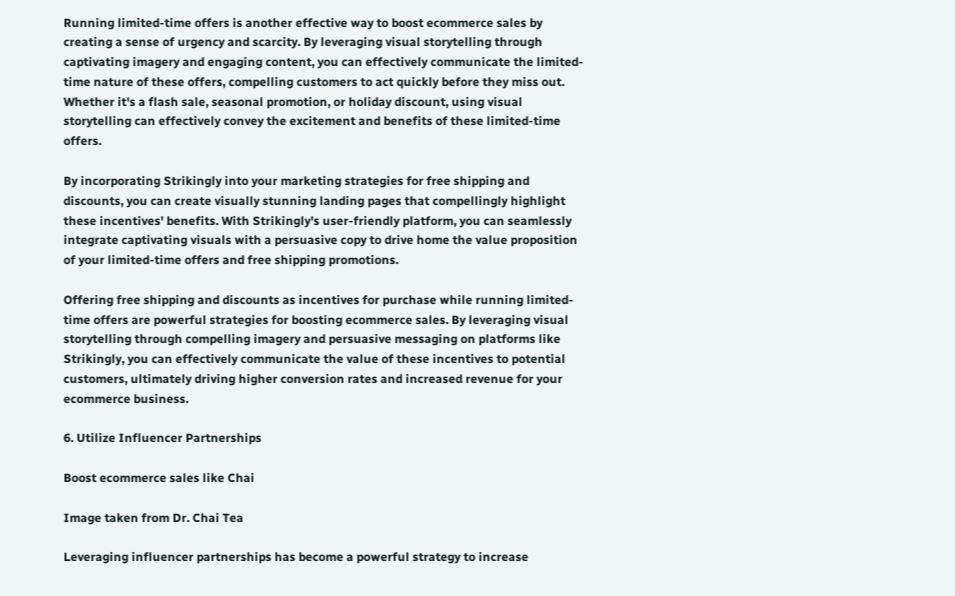Running limited-time offers is another effective way to boost ecommerce sales by creating a sense of urgency and scarcity. By leveraging visual storytelling through captivating imagery and engaging content, you can effectively communicate the limited-time nature of these offers, compelling customers to act quickly before they miss out. Whether it's a flash sale, seasonal promotion, or holiday discount, using visual storytelling can effectively convey the excitement and benefits of these limited-time offers.

By incorporating Strikingly into your marketing strategies for free shipping and discounts, you can create visually stunning landing pages that compellingly highlight these incentives' benefits. With Strikingly's user-friendly platform, you can seamlessly integrate captivating visuals with a persuasive copy to drive home the value proposition of your limited-time offers and free shipping promotions.

Offering free shipping and discounts as incentives for purchase while running limited-time offers are powerful strategies for boosting ecommerce sales. By leveraging visual storytelling through compelling imagery and persuasive messaging on platforms like Strikingly, you can effectively communicate the value of these incentives to potential customers, ultimately driving higher conversion rates and increased revenue for your ecommerce business.

6. Utilize Influencer Partnerships

Boost ecommerce sales like Chai

Image taken from Dr. Chai Tea

Leveraging influencer partnerships has become a powerful strategy to increase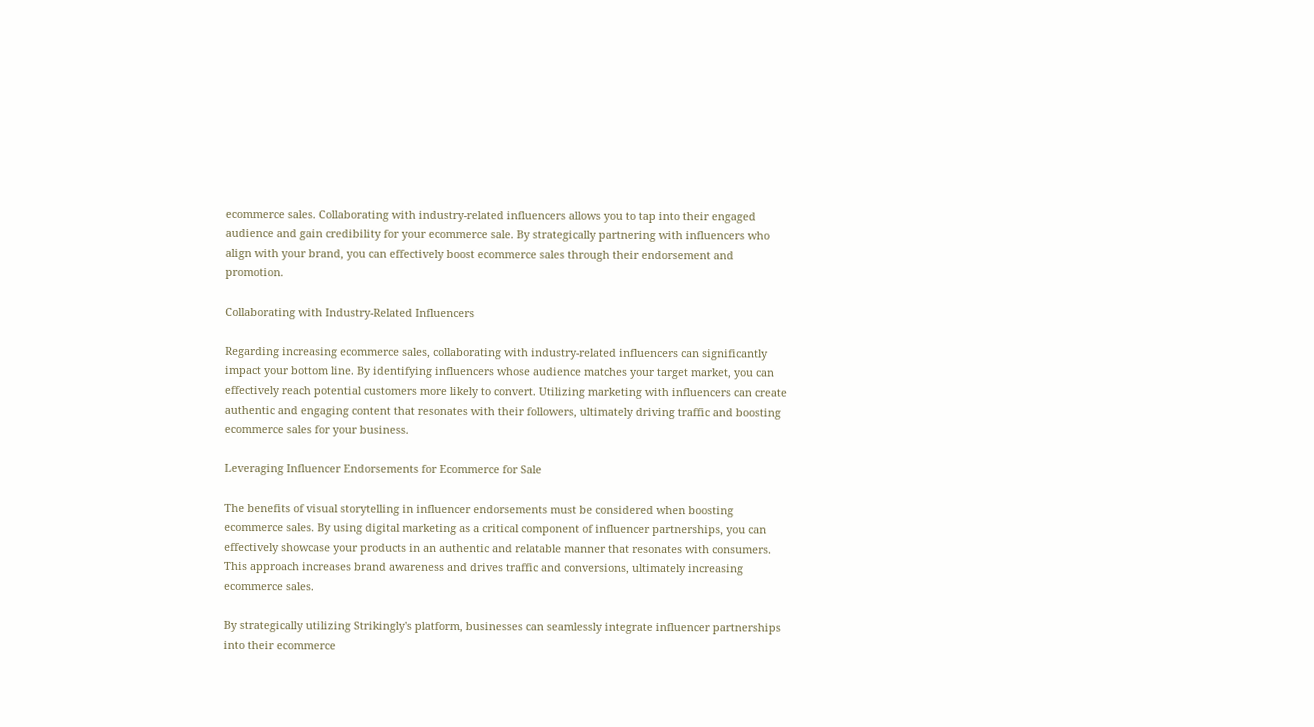ecommerce sales. Collaborating with industry-related influencers allows you to tap into their engaged audience and gain credibility for your ecommerce sale. By strategically partnering with influencers who align with your brand, you can effectively boost ecommerce sales through their endorsement and promotion.

Collaborating with Industry-Related Influencers

Regarding increasing ecommerce sales, collaborating with industry-related influencers can significantly impact your bottom line. By identifying influencers whose audience matches your target market, you can effectively reach potential customers more likely to convert. Utilizing marketing with influencers can create authentic and engaging content that resonates with their followers, ultimately driving traffic and boosting ecommerce sales for your business.

Leveraging Influencer Endorsements for Ecommerce for Sale

The benefits of visual storytelling in influencer endorsements must be considered when boosting ecommerce sales. By using digital marketing as a critical component of influencer partnerships, you can effectively showcase your products in an authentic and relatable manner that resonates with consumers. This approach increases brand awareness and drives traffic and conversions, ultimately increasing ecommerce sales.

By strategically utilizing Strikingly's platform, businesses can seamlessly integrate influencer partnerships into their ecommerce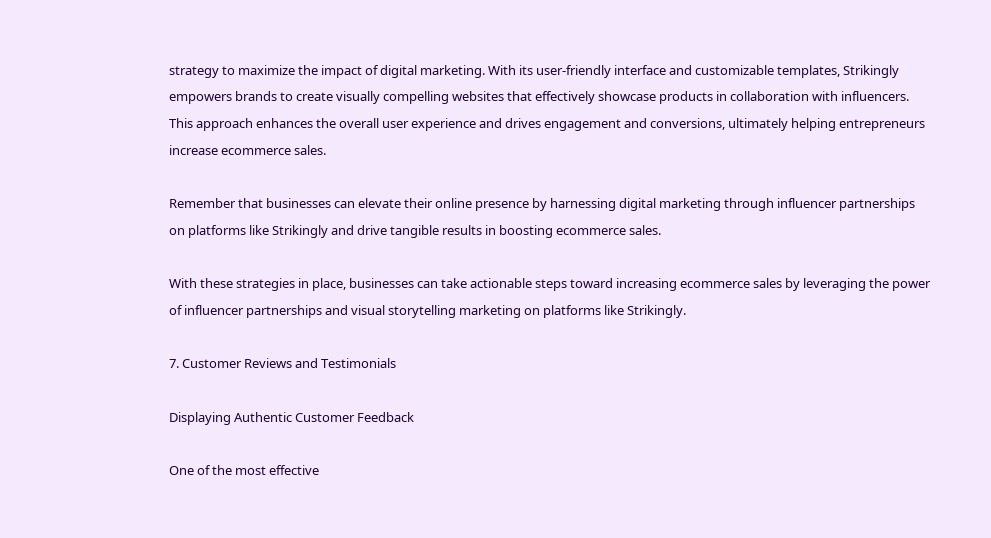strategy to maximize the impact of digital marketing. With its user-friendly interface and customizable templates, Strikingly empowers brands to create visually compelling websites that effectively showcase products in collaboration with influencers. This approach enhances the overall user experience and drives engagement and conversions, ultimately helping entrepreneurs increase ecommerce sales.

Remember that businesses can elevate their online presence by harnessing digital marketing through influencer partnerships on platforms like Strikingly and drive tangible results in boosting ecommerce sales.

With these strategies in place, businesses can take actionable steps toward increasing ecommerce sales by leveraging the power of influencer partnerships and visual storytelling marketing on platforms like Strikingly.

7. Customer Reviews and Testimonials

Displaying Authentic Customer Feedback

One of the most effective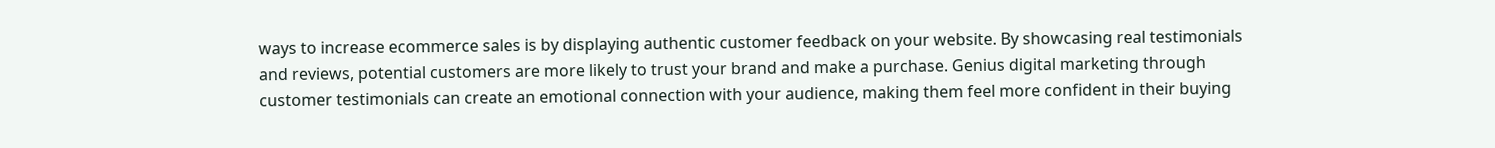ways to increase ecommerce sales is by displaying authentic customer feedback on your website. By showcasing real testimonials and reviews, potential customers are more likely to trust your brand and make a purchase. Genius digital marketing through customer testimonials can create an emotional connection with your audience, making them feel more confident in their buying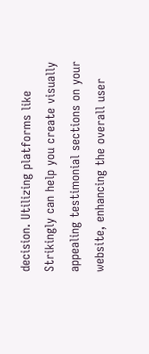decision. Utilizing platforms like Strikingly can help you create visually appealing testimonial sections on your website, enhancing the overall user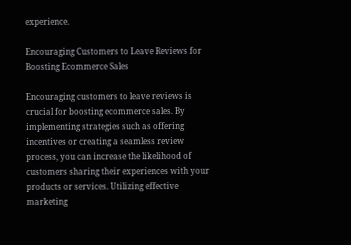experience.

Encouraging Customers to Leave Reviews for Boosting Ecommerce Sales

Encouraging customers to leave reviews is crucial for boosting ecommerce sales. By implementing strategies such as offering incentives or creating a seamless review process, you can increase the likelihood of customers sharing their experiences with your products or services. Utilizing effective marketing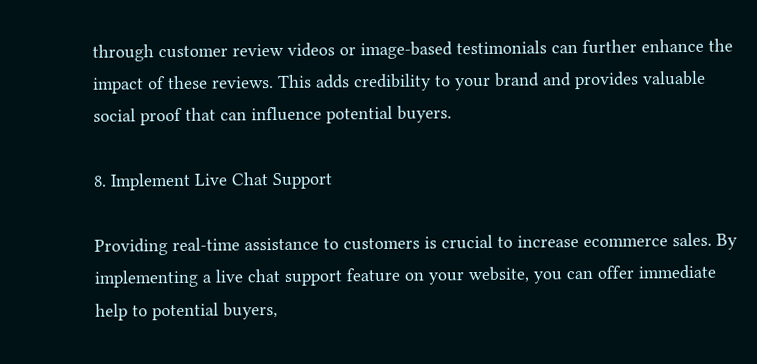through customer review videos or image-based testimonials can further enhance the impact of these reviews. This adds credibility to your brand and provides valuable social proof that can influence potential buyers.

8. Implement Live Chat Support

Providing real-time assistance to customers is crucial to increase ecommerce sales. By implementing a live chat support feature on your website, you can offer immediate help to potential buyers,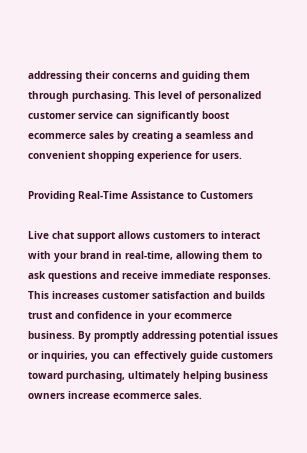addressing their concerns and guiding them through purchasing. This level of personalized customer service can significantly boost ecommerce sales by creating a seamless and convenient shopping experience for users.

Providing Real-Time Assistance to Customers

Live chat support allows customers to interact with your brand in real-time, allowing them to ask questions and receive immediate responses. This increases customer satisfaction and builds trust and confidence in your ecommerce business. By promptly addressing potential issues or inquiries, you can effectively guide customers toward purchasing, ultimately helping business owners increase ecommerce sales.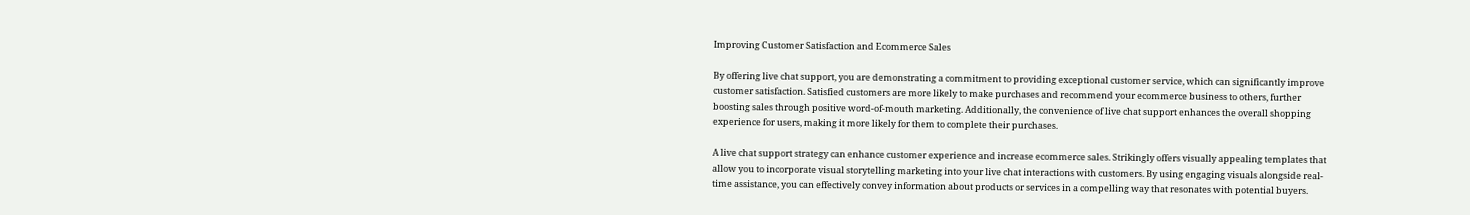Improving Customer Satisfaction and Ecommerce Sales

By offering live chat support, you are demonstrating a commitment to providing exceptional customer service, which can significantly improve customer satisfaction. Satisfied customers are more likely to make purchases and recommend your ecommerce business to others, further boosting sales through positive word-of-mouth marketing. Additionally, the convenience of live chat support enhances the overall shopping experience for users, making it more likely for them to complete their purchases.

A live chat support strategy can enhance customer experience and increase ecommerce sales. Strikingly offers visually appealing templates that allow you to incorporate visual storytelling marketing into your live chat interactions with customers. By using engaging visuals alongside real-time assistance, you can effectively convey information about products or services in a compelling way that resonates with potential buyers.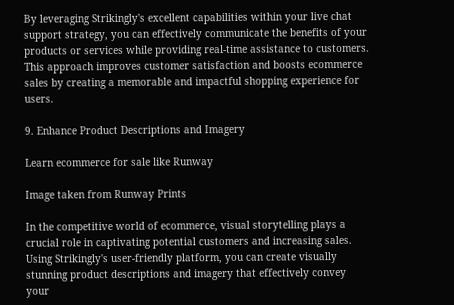By leveraging Strikingly's excellent capabilities within your live chat support strategy, you can effectively communicate the benefits of your products or services while providing real-time assistance to customers. This approach improves customer satisfaction and boosts ecommerce sales by creating a memorable and impactful shopping experience for users.

9. Enhance Product Descriptions and Imagery

Learn ecommerce for sale like Runway

Image taken from Runway Prints

In the competitive world of ecommerce, visual storytelling plays a crucial role in captivating potential customers and increasing sales. Using Strikingly's user-friendly platform, you can create visually stunning product descriptions and imagery that effectively convey your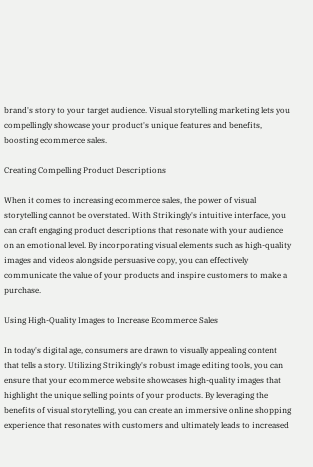brand's story to your target audience. Visual storytelling marketing lets you compellingly showcase your product's unique features and benefits, boosting ecommerce sales.

Creating Compelling Product Descriptions

When it comes to increasing ecommerce sales, the power of visual storytelling cannot be overstated. With Strikingly's intuitive interface, you can craft engaging product descriptions that resonate with your audience on an emotional level. By incorporating visual elements such as high-quality images and videos alongside persuasive copy, you can effectively communicate the value of your products and inspire customers to make a purchase.

Using High-Quality Images to Increase Ecommerce Sales

In today's digital age, consumers are drawn to visually appealing content that tells a story. Utilizing Strikingly's robust image editing tools, you can ensure that your ecommerce website showcases high-quality images that highlight the unique selling points of your products. By leveraging the benefits of visual storytelling, you can create an immersive online shopping experience that resonates with customers and ultimately leads to increased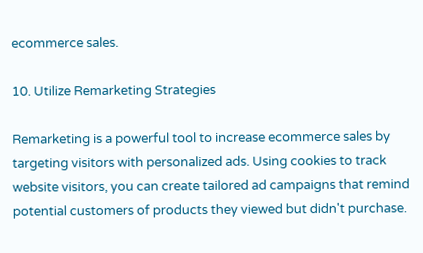ecommerce sales.

10. Utilize Remarketing Strategies

Remarketing is a powerful tool to increase ecommerce sales by targeting visitors with personalized ads. Using cookies to track website visitors, you can create tailored ad campaigns that remind potential customers of products they viewed but didn't purchase.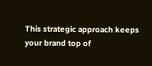This strategic approach keeps your brand top of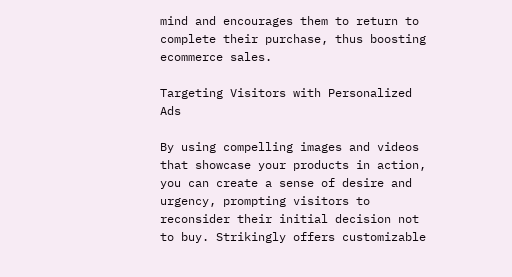mind and encourages them to return to complete their purchase, thus boosting ecommerce sales.

Targeting Visitors with Personalized Ads

By using compelling images and videos that showcase your products in action, you can create a sense of desire and urgency, prompting visitors to reconsider their initial decision not to buy. Strikingly offers customizable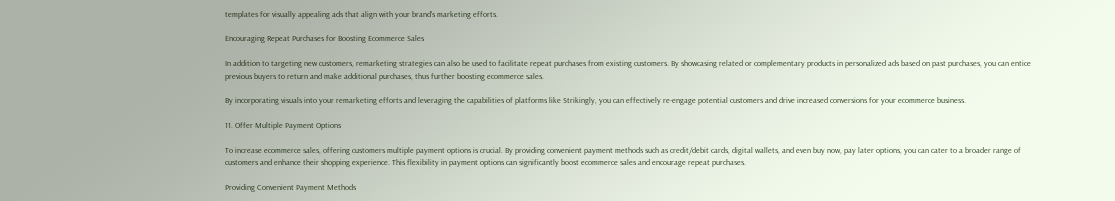templates for visually appealing ads that align with your brand's marketing efforts.

Encouraging Repeat Purchases for Boosting Ecommerce Sales

In addition to targeting new customers, remarketing strategies can also be used to facilitate repeat purchases from existing customers. By showcasing related or complementary products in personalized ads based on past purchases, you can entice previous buyers to return and make additional purchases, thus further boosting ecommerce sales.

By incorporating visuals into your remarketing efforts and leveraging the capabilities of platforms like Strikingly, you can effectively re-engage potential customers and drive increased conversions for your ecommerce business.

11. Offer Multiple Payment Options

To increase ecommerce sales, offering customers multiple payment options is crucial. By providing convenient payment methods such as credit/debit cards, digital wallets, and even buy now, pay later options, you can cater to a broader range of customers and enhance their shopping experience. This flexibility in payment options can significantly boost ecommerce sales and encourage repeat purchases.

Providing Convenient Payment Methods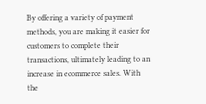By offering a variety of payment methods, you are making it easier for customers to complete their transactions, ultimately leading to an increase in ecommerce sales. With the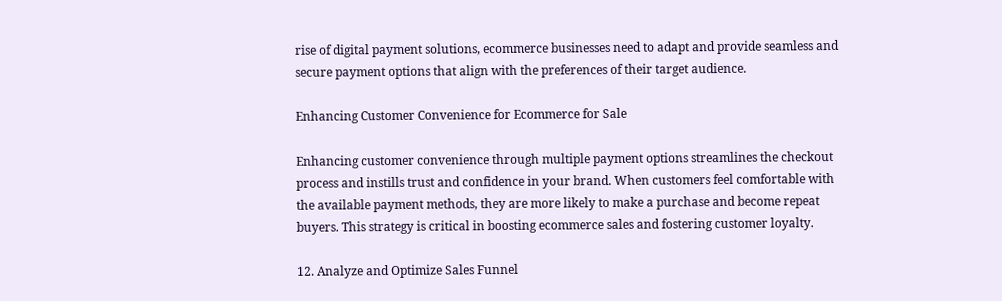rise of digital payment solutions, ecommerce businesses need to adapt and provide seamless and secure payment options that align with the preferences of their target audience.

Enhancing Customer Convenience for Ecommerce for Sale

Enhancing customer convenience through multiple payment options streamlines the checkout process and instills trust and confidence in your brand. When customers feel comfortable with the available payment methods, they are more likely to make a purchase and become repeat buyers. This strategy is critical in boosting ecommerce sales and fostering customer loyalty.

12. Analyze and Optimize Sales Funnel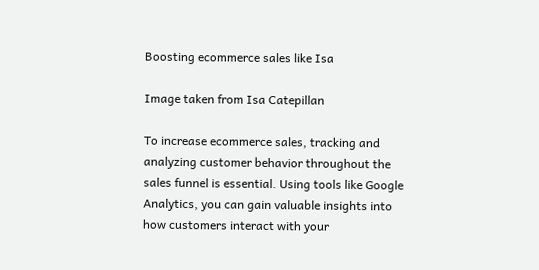Boosting ecommerce sales like Isa

Image taken from Isa Catepillan

To increase ecommerce sales, tracking and analyzing customer behavior throughout the sales funnel is essential. Using tools like Google Analytics, you can gain valuable insights into how customers interact with your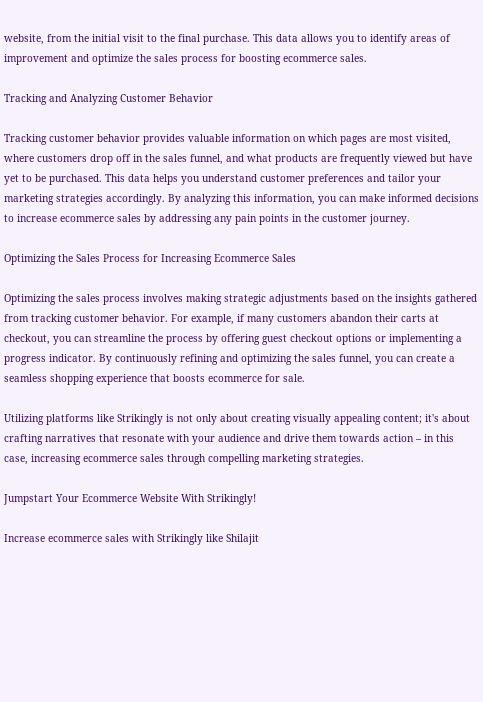website, from the initial visit to the final purchase. This data allows you to identify areas of improvement and optimize the sales process for boosting ecommerce sales.

Tracking and Analyzing Customer Behavior

Tracking customer behavior provides valuable information on which pages are most visited, where customers drop off in the sales funnel, and what products are frequently viewed but have yet to be purchased. This data helps you understand customer preferences and tailor your marketing strategies accordingly. By analyzing this information, you can make informed decisions to increase ecommerce sales by addressing any pain points in the customer journey.

Optimizing the Sales Process for Increasing Ecommerce Sales

Optimizing the sales process involves making strategic adjustments based on the insights gathered from tracking customer behavior. For example, if many customers abandon their carts at checkout, you can streamline the process by offering guest checkout options or implementing a progress indicator. By continuously refining and optimizing the sales funnel, you can create a seamless shopping experience that boosts ecommerce for sale.

Utilizing platforms like Strikingly is not only about creating visually appealing content; it's about crafting narratives that resonate with your audience and drive them towards action – in this case, increasing ecommerce sales through compelling marketing strategies.

Jumpstart Your Ecommerce Website With Strikingly!

Increase ecommerce sales with Strikingly like Shilajit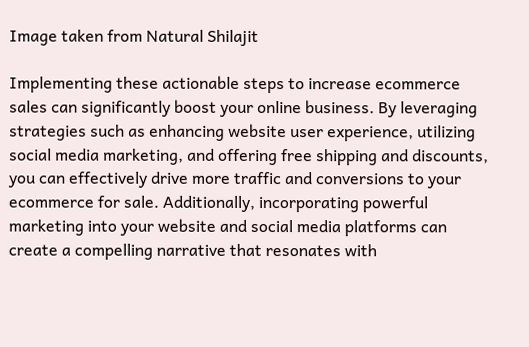Image taken from Natural Shilajit

Implementing these actionable steps to increase ecommerce sales can significantly boost your online business. By leveraging strategies such as enhancing website user experience, utilizing social media marketing, and offering free shipping and discounts, you can effectively drive more traffic and conversions to your ecommerce for sale. Additionally, incorporating powerful marketing into your website and social media platforms can create a compelling narrative that resonates with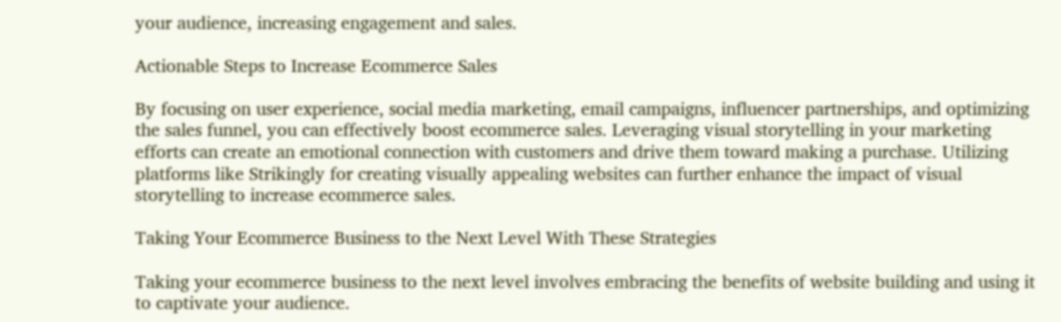your audience, increasing engagement and sales.

Actionable Steps to Increase Ecommerce Sales

By focusing on user experience, social media marketing, email campaigns, influencer partnerships, and optimizing the sales funnel, you can effectively boost ecommerce sales. Leveraging visual storytelling in your marketing efforts can create an emotional connection with customers and drive them toward making a purchase. Utilizing platforms like Strikingly for creating visually appealing websites can further enhance the impact of visual storytelling to increase ecommerce sales.

Taking Your Ecommerce Business to the Next Level With These Strategies

Taking your ecommerce business to the next level involves embracing the benefits of website building and using it to captivate your audience.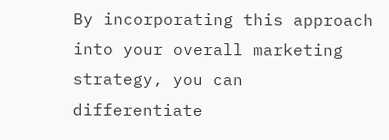By incorporating this approach into your overall marketing strategy, you can differentiate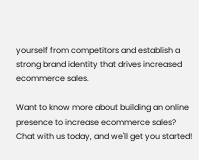yourself from competitors and establish a strong brand identity that drives increased ecommerce sales.

Want to know more about building an online presence to increase ecommerce sales? Chat with us today, and we'll get you started!